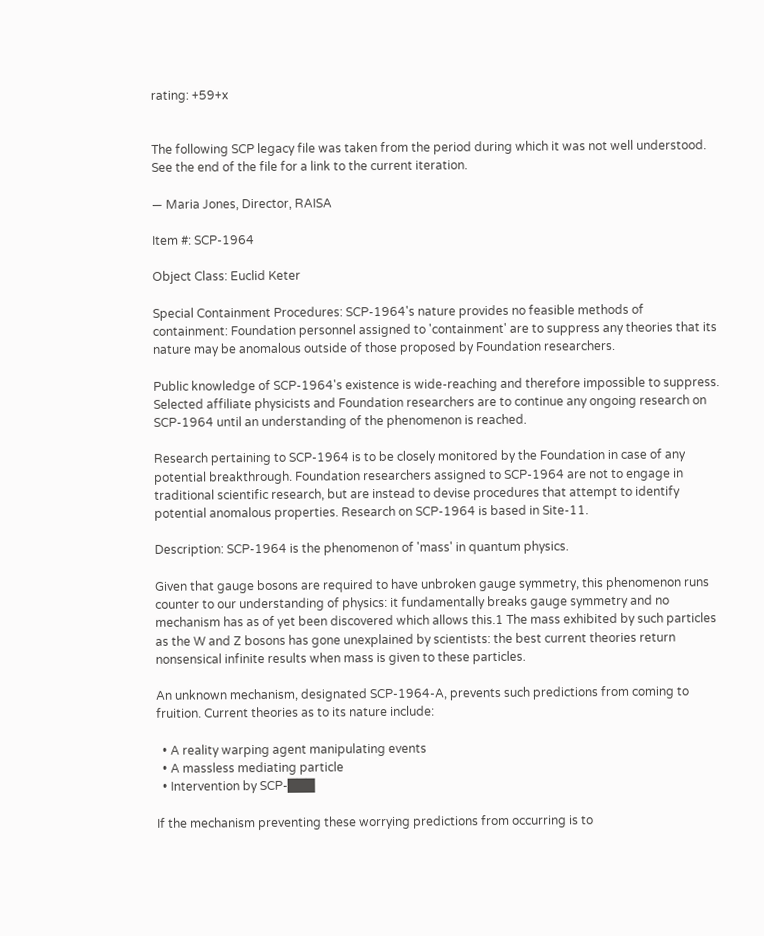rating: +59+x


The following SCP legacy file was taken from the period during which it was not well understood. See the end of the file for a link to the current iteration.

— Maria Jones, Director, RAISA

Item #: SCP-1964

Object Class: Euclid Keter

Special Containment Procedures: SCP-1964's nature provides no feasible methods of containment: Foundation personnel assigned to 'containment' are to suppress any theories that its nature may be anomalous outside of those proposed by Foundation researchers.

Public knowledge of SCP-1964's existence is wide-reaching and therefore impossible to suppress. Selected affiliate physicists and Foundation researchers are to continue any ongoing research on SCP-1964 until an understanding of the phenomenon is reached.

Research pertaining to SCP-1964 is to be closely monitored by the Foundation in case of any potential breakthrough. Foundation researchers assigned to SCP-1964 are not to engage in traditional scientific research, but are instead to devise procedures that attempt to identify potential anomalous properties. Research on SCP-1964 is based in Site-11.

Description: SCP-1964 is the phenomenon of 'mass' in quantum physics.

Given that gauge bosons are required to have unbroken gauge symmetry, this phenomenon runs counter to our understanding of physics: it fundamentally breaks gauge symmetry and no mechanism has as of yet been discovered which allows this.1 The mass exhibited by such particles as the W and Z bosons has gone unexplained by scientists: the best current theories return nonsensical infinite results when mass is given to these particles.

An unknown mechanism, designated SCP-1964-A, prevents such predictions from coming to fruition. Current theories as to its nature include:

  • A reality warping agent manipulating events
  • A massless mediating particle
  • Intervention by SCP-███

If the mechanism preventing these worrying predictions from occurring is to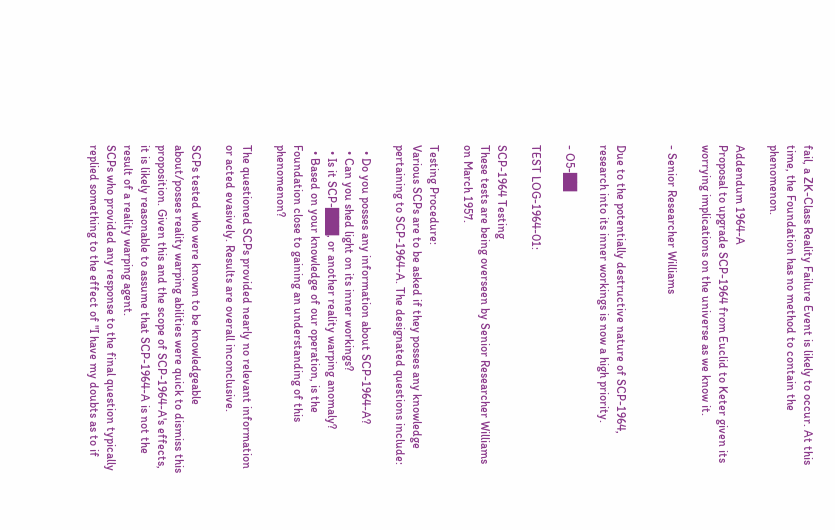fail, a ZK-Class Reality Failure Event is likely to occur. At this time, the Foundation has no method to contain the phenomenon.

Addendum 1964-A
Proposal to upgrade SCP-1964 from Euclid to Keter given its worrying implications on the universe as we know it.

- Senior Researcher Williams


Due to the potentially destructive nature of SCP-1964, research into its inner workings is now a high priority.

- O5-██

TEST LOG-1964-01:

SCP-1964 Testing
These tests are being overseen by Senior Researcher Williams on March 1957.

Testing Procedure:
Various SCPs are to be asked if they posses any knowledge pertaining to SCP-1964-A. The designated questions include:

  • Do you posses any information about SCP-1964-A?
  • Can you shed light on its inner workings?
  • Is it SCP-███, or another reality warping anomaly?
  • Based on your knowledge of our operation, is the Foundation close to gaining an understanding of this phenomenon?

The questioned SCPs provided nearly no relevant information or acted evasively. Results are overall inconclusive.

SCPs tested who were known to be knowledgeable about/posses reality warping abilities were quick to dismiss this proposition. Given this and the scope of SCP-1964-A's effects, it is likely reasonable to assume that SCP-1964-A is not the result of a reality warping agent.
SCPs who provided any response to the final question typically replied something to the effect of "I have my doubts as to if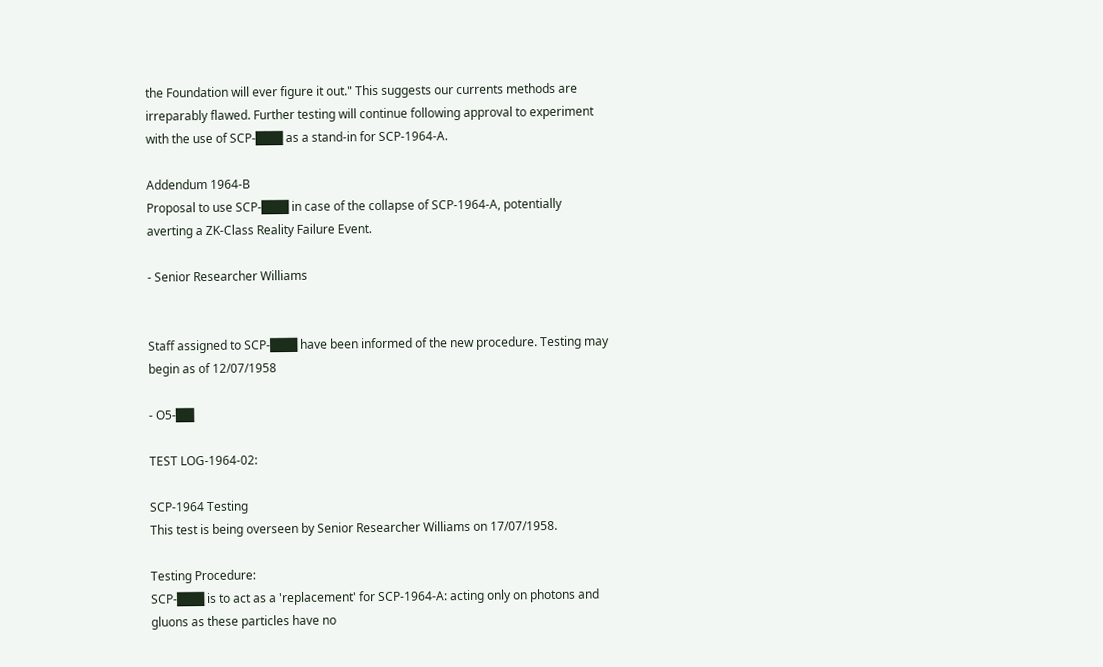the Foundation will ever figure it out." This suggests our currents methods are irreparably flawed. Further testing will continue following approval to experiment with the use of SCP-███ as a stand-in for SCP-1964-A.

Addendum 1964-B
Proposal to use SCP-███ in case of the collapse of SCP-1964-A, potentially averting a ZK-Class Reality Failure Event.

- Senior Researcher Williams


Staff assigned to SCP-███ have been informed of the new procedure. Testing may begin as of 12/07/1958

- O5-██

TEST LOG-1964-02:

SCP-1964 Testing
This test is being overseen by Senior Researcher Williams on 17/07/1958.

Testing Procedure:
SCP-███ is to act as a 'replacement' for SCP-1964-A: acting only on photons and gluons as these particles have no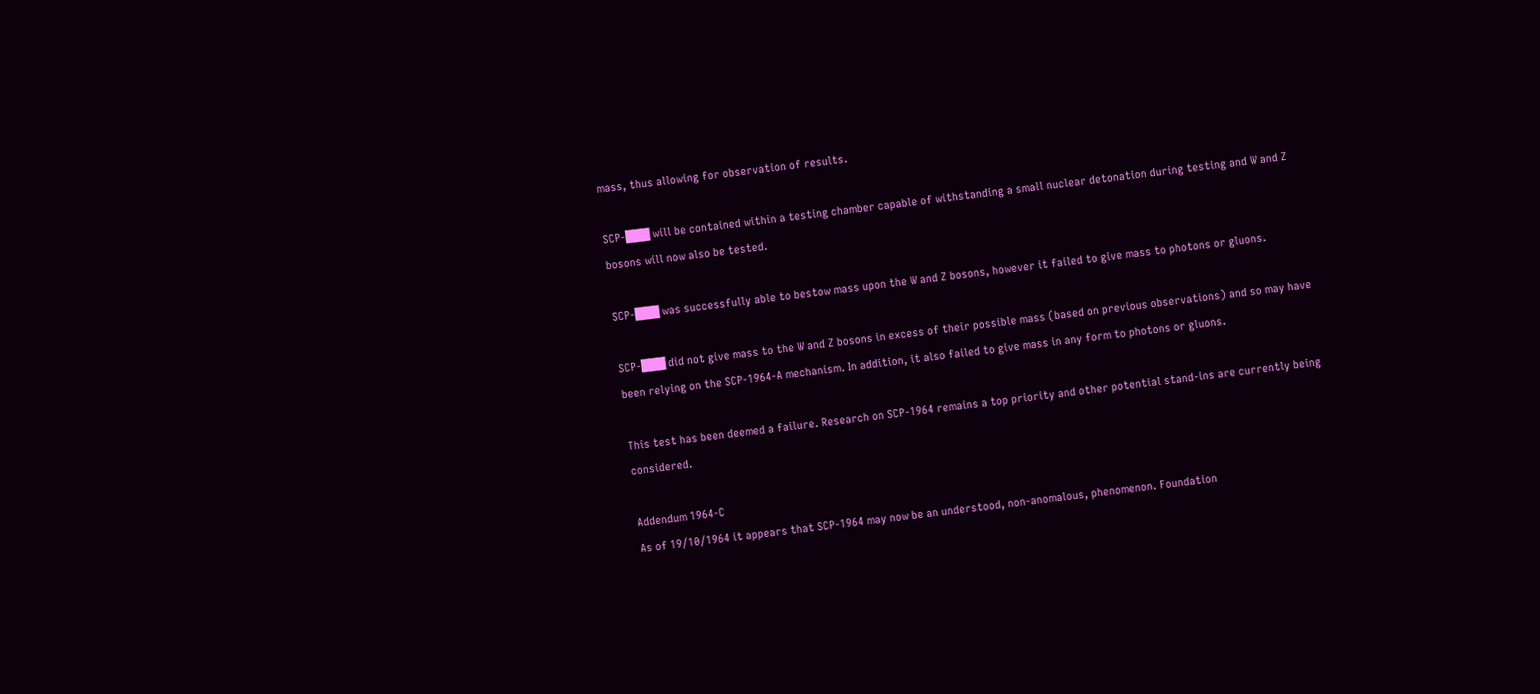mass, thus allowing for observation of results.

SCP-███ will be contained within a testing chamber capable of withstanding a small nuclear detonation during testing and W and Z bosons will now also be tested.

SCP-███ was successfully able to bestow mass upon the W and Z bosons, however it failed to give mass to photons or gluons.

SCP-███ did not give mass to the W and Z bosons in excess of their possible mass (based on previous observations) and so may have been relying on the SCP-1964-A mechanism. In addition, it also failed to give mass in any form to photons or gluons.

This test has been deemed a failure. Research on SCP-1964 remains a top priority and other potential stand-ins are currently being considered.

Addendum 1964-C
As of 19/10/1964 it appears that SCP-1964 may now be an understood, non-anomalous, phenomenon. Foundation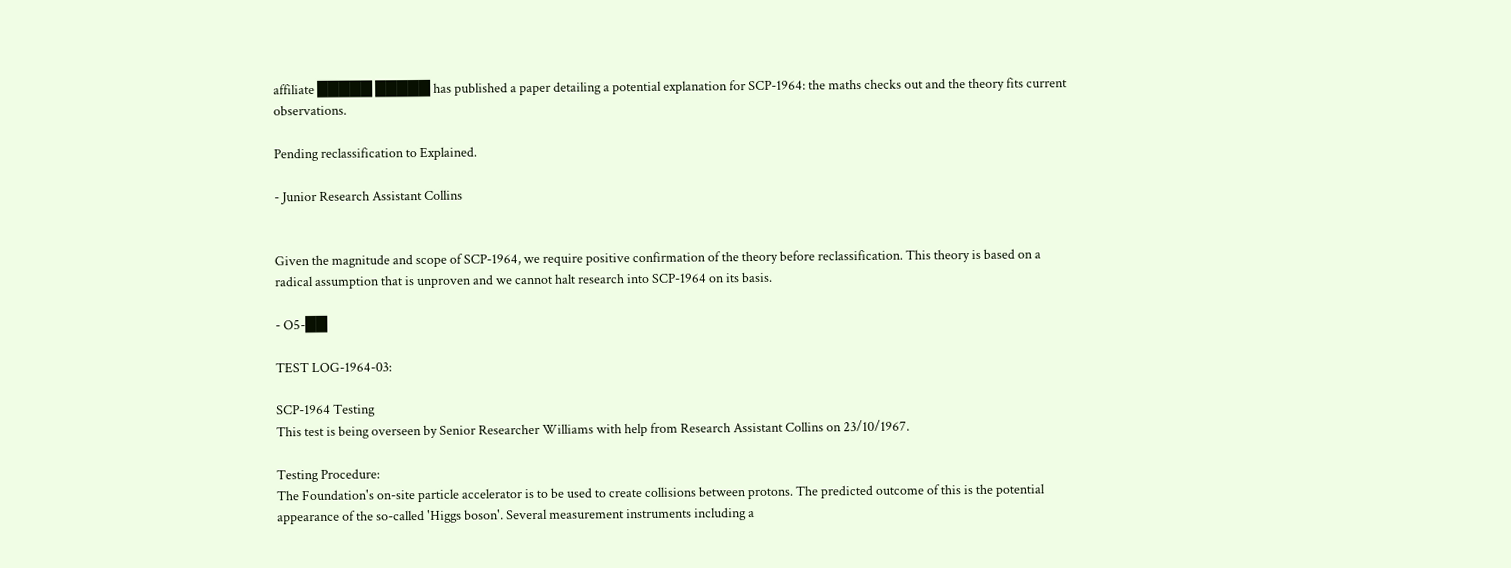affiliate █████ █████ has published a paper detailing a potential explanation for SCP-1964: the maths checks out and the theory fits current observations.

Pending reclassification to Explained.

- Junior Research Assistant Collins


Given the magnitude and scope of SCP-1964, we require positive confirmation of the theory before reclassification. This theory is based on a radical assumption that is unproven and we cannot halt research into SCP-1964 on its basis.

- O5-██

TEST LOG-1964-03:

SCP-1964 Testing
This test is being overseen by Senior Researcher Williams with help from Research Assistant Collins on 23/10/1967.

Testing Procedure:
The Foundation's on-site particle accelerator is to be used to create collisions between protons. The predicted outcome of this is the potential appearance of the so-called 'Higgs boson'. Several measurement instruments including a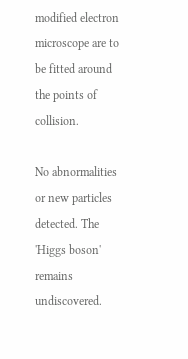modified electron microscope are to be fitted around the points of collision.

No abnormalities or new particles detected. The 'Higgs boson' remains undiscovered.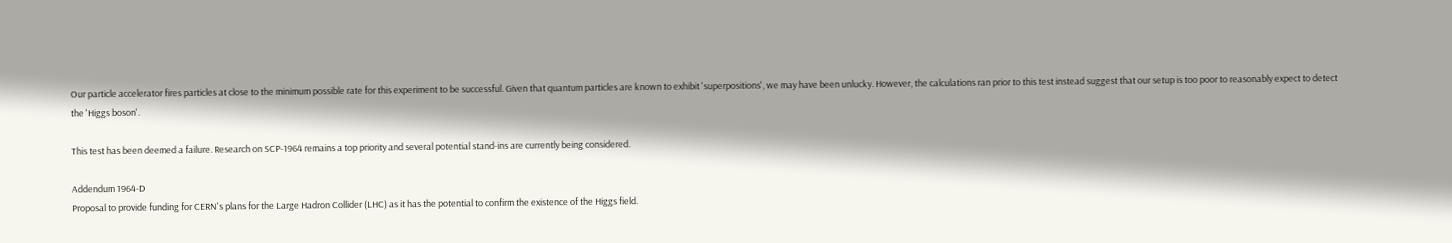Our particle accelerator fires particles at close to the minimum possible rate for this experiment to be successful. Given that quantum particles are known to exhibit 'superpositions', we may have been unlucky. However, the calculations ran prior to this test instead suggest that our setup is too poor to reasonably expect to detect the 'Higgs boson'.

This test has been deemed a failure. Research on SCP-1964 remains a top priority and several potential stand-ins are currently being considered.

Addendum 1964-D
Proposal to provide funding for CERN's plans for the Large Hadron Collider (LHC) as it has the potential to confirm the existence of the Higgs field.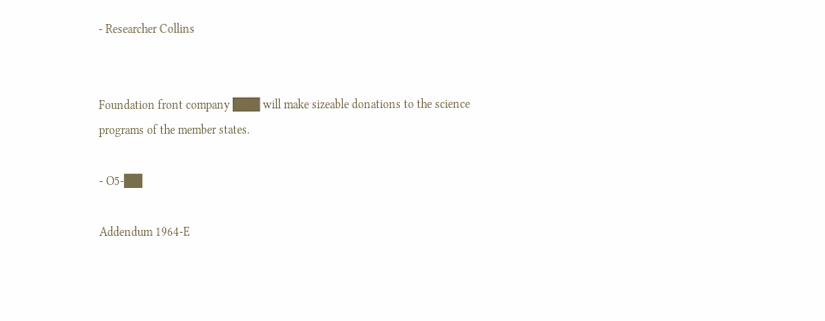- Researcher Collins


Foundation front company ███ will make sizeable donations to the science programs of the member states.

- O5-██

Addendum 1964-E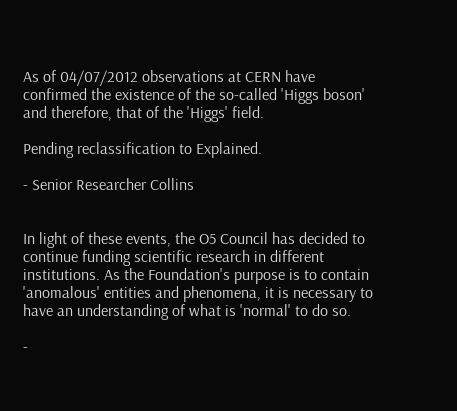As of 04/07/2012 observations at CERN have confirmed the existence of the so-called 'Higgs boson' and therefore, that of the 'Higgs' field.

Pending reclassification to Explained.

- Senior Researcher Collins


In light of these events, the O5 Council has decided to continue funding scientific research in different institutions. As the Foundation's purpose is to contain 'anomalous' entities and phenomena, it is necessary to have an understanding of what is 'normal' to do so.

-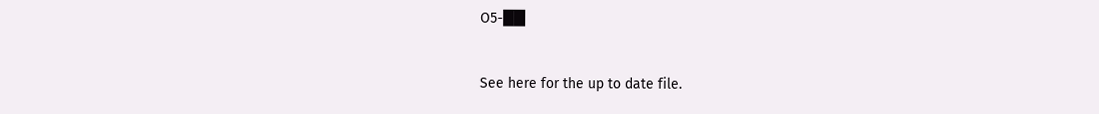O5-██

See here for the up to date file.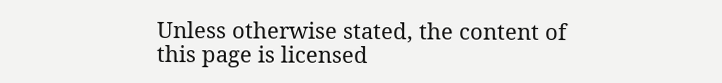Unless otherwise stated, the content of this page is licensed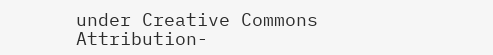under Creative Commons Attribution-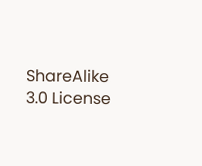ShareAlike 3.0 License